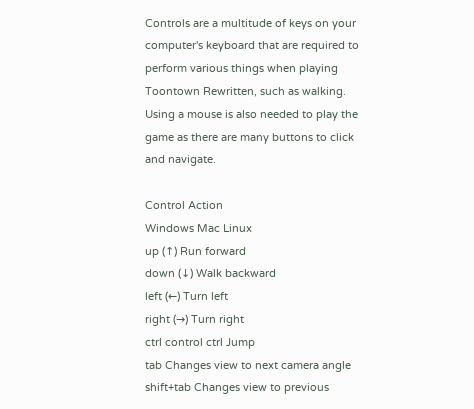Controls are a multitude of keys on your computer's keyboard that are required to perform various things when playing Toontown Rewritten, such as walking. Using a mouse is also needed to play the game as there are many buttons to click and navigate.

Control Action
Windows Mac Linux
up (↑) Run forward
down (↓) Walk backward
left (←) Turn left
right (→) Turn right
ctrl control ctrl Jump
tab Changes view to next camera angle
shift+tab Changes view to previous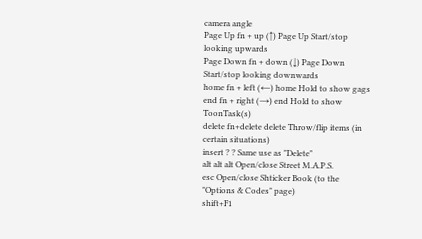camera angle
Page Up fn + up (↑) Page Up Start/stop looking upwards
Page Down fn + down (↓) Page Down Start/stop looking downwards
home fn + left (←) home Hold to show gags
end fn + right (→) end Hold to show ToonTask(s)
delete fn+delete delete Throw/flip items (in certain situations)
insert ? ? Same use as "Delete"
alt alt alt Open/close Street M.A.P.S.
esc Open/close Shticker Book (to the "Options & Codes" page)
shift+F1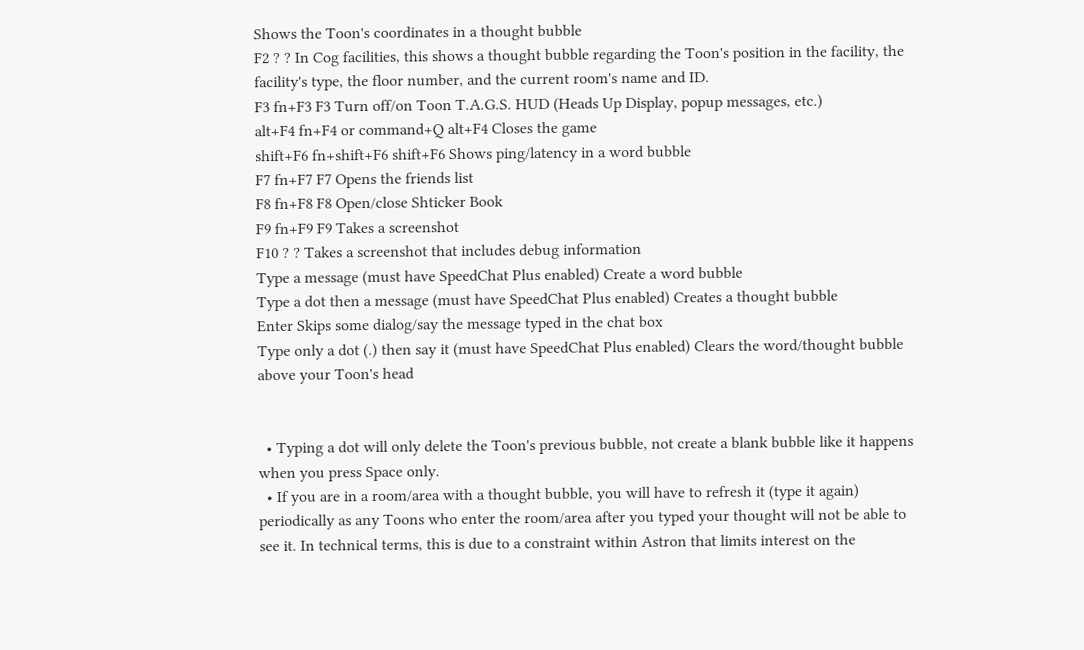Shows the Toon's coordinates in a thought bubble
F2 ? ? In Cog facilities, this shows a thought bubble regarding the Toon's position in the facility, the facility's type, the floor number, and the current room's name and ID.
F3 fn+F3 F3 Turn off/on Toon T.A.G.S. HUD (Heads Up Display, popup messages, etc.)
alt+F4 fn+F4 or command+Q alt+F4 Closes the game
shift+F6 fn+shift+F6 shift+F6 Shows ping/latency in a word bubble
F7 fn+F7 F7 Opens the friends list
F8 fn+F8 F8 Open/close Shticker Book
F9 fn+F9 F9 Takes a screenshot
F10 ? ? Takes a screenshot that includes debug information
Type a message (must have SpeedChat Plus enabled) Create a word bubble
Type a dot then a message (must have SpeedChat Plus enabled) Creates a thought bubble
Enter Skips some dialog/say the message typed in the chat box
Type only a dot (.) then say it (must have SpeedChat Plus enabled) Clears the word/thought bubble above your Toon's head


  • Typing a dot will only delete the Toon's previous bubble, not create a blank bubble like it happens when you press Space only.
  • If you are in a room/area with a thought bubble, you will have to refresh it (type it again) periodically as any Toons who enter the room/area after you typed your thought will not be able to see it. In technical terms, this is due to a constraint within Astron that limits interest on the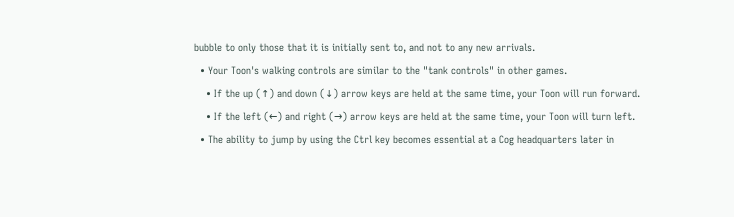bubble to only those that it is initially sent to, and not to any new arrivals.
  • Your Toon's walking controls are similar to the "tank controls" in other games.
    • If the up (↑) and down (↓) arrow keys are held at the same time, your Toon will run forward.
    • If the left (←) and right (→) arrow keys are held at the same time, your Toon will turn left.
  • The ability to jump by using the Ctrl key becomes essential at a Cog headquarters later in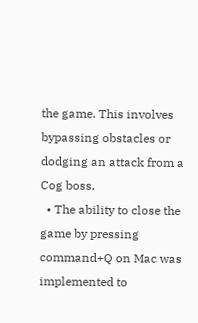the game. This involves bypassing obstacles or dodging an attack from a Cog boss.
  • The ability to close the game by pressing command+Q on Mac was implemented to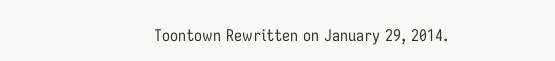Toontown Rewritten on January 29, 2014.